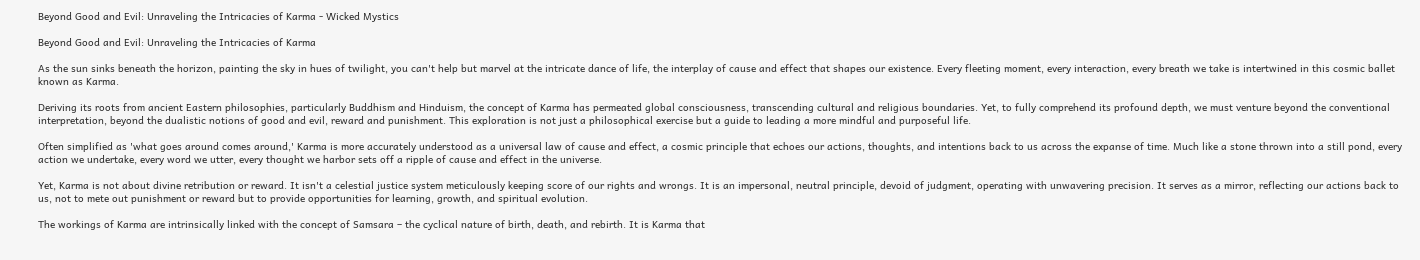Beyond Good and Evil: Unraveling the Intricacies of Karma - Wicked Mystics

Beyond Good and Evil: Unraveling the Intricacies of Karma

As the sun sinks beneath the horizon, painting the sky in hues of twilight, you can't help but marvel at the intricate dance of life, the interplay of cause and effect that shapes our existence. Every fleeting moment, every interaction, every breath we take is intertwined in this cosmic ballet known as Karma.

Deriving its roots from ancient Eastern philosophies, particularly Buddhism and Hinduism, the concept of Karma has permeated global consciousness, transcending cultural and religious boundaries. Yet, to fully comprehend its profound depth, we must venture beyond the conventional interpretation, beyond the dualistic notions of good and evil, reward and punishment. This exploration is not just a philosophical exercise but a guide to leading a more mindful and purposeful life.

Often simplified as 'what goes around comes around,' Karma is more accurately understood as a universal law of cause and effect, a cosmic principle that echoes our actions, thoughts, and intentions back to us across the expanse of time. Much like a stone thrown into a still pond, every action we undertake, every word we utter, every thought we harbor sets off a ripple of cause and effect in the universe.

Yet, Karma is not about divine retribution or reward. It isn't a celestial justice system meticulously keeping score of our rights and wrongs. It is an impersonal, neutral principle, devoid of judgment, operating with unwavering precision. It serves as a mirror, reflecting our actions back to us, not to mete out punishment or reward but to provide opportunities for learning, growth, and spiritual evolution.

The workings of Karma are intrinsically linked with the concept of Samsara – the cyclical nature of birth, death, and rebirth. It is Karma that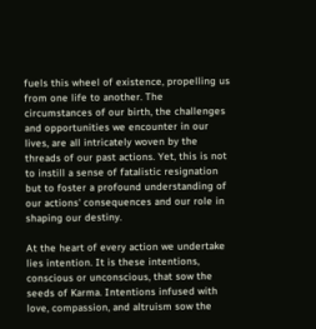fuels this wheel of existence, propelling us from one life to another. The circumstances of our birth, the challenges and opportunities we encounter in our lives, are all intricately woven by the threads of our past actions. Yet, this is not to instill a sense of fatalistic resignation but to foster a profound understanding of our actions' consequences and our role in shaping our destiny.

At the heart of every action we undertake lies intention. It is these intentions, conscious or unconscious, that sow the seeds of Karma. Intentions infused with love, compassion, and altruism sow the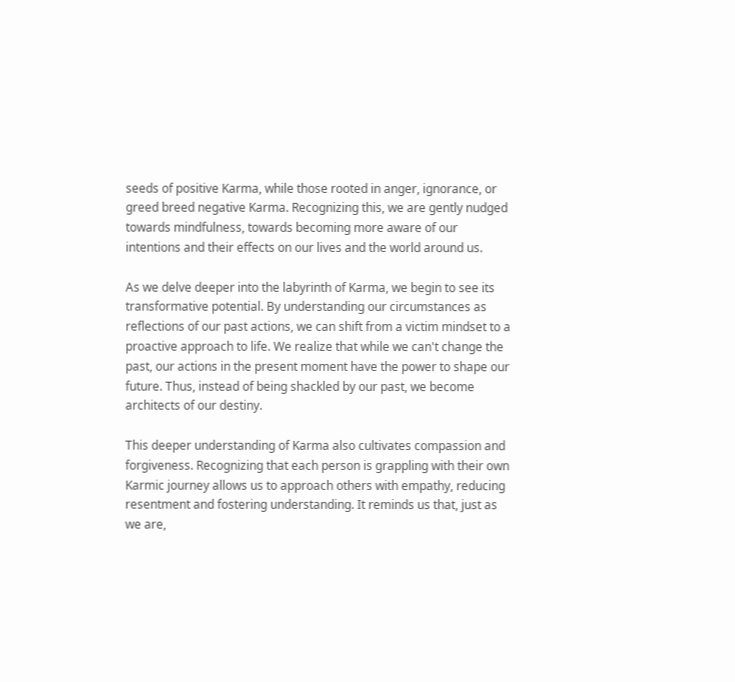seeds of positive Karma, while those rooted in anger, ignorance, or greed breed negative Karma. Recognizing this, we are gently nudged towards mindfulness, towards becoming more aware of our intentions and their effects on our lives and the world around us.

As we delve deeper into the labyrinth of Karma, we begin to see its transformative potential. By understanding our circumstances as reflections of our past actions, we can shift from a victim mindset to a proactive approach to life. We realize that while we can't change the past, our actions in the present moment have the power to shape our future. Thus, instead of being shackled by our past, we become architects of our destiny.

This deeper understanding of Karma also cultivates compassion and forgiveness. Recognizing that each person is grappling with their own Karmic journey allows us to approach others with empathy, reducing resentment and fostering understanding. It reminds us that, just as we are,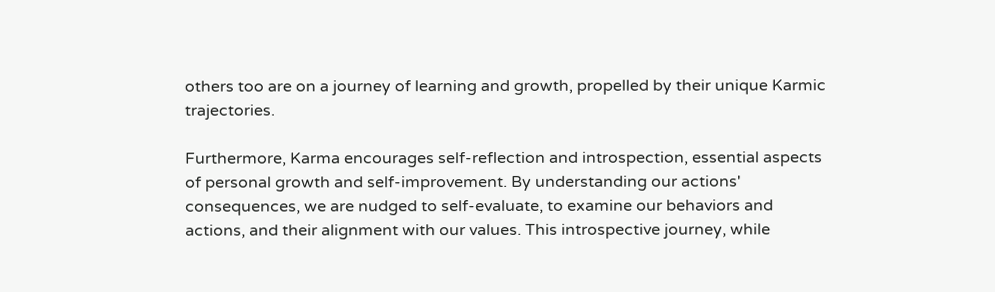others too are on a journey of learning and growth, propelled by their unique Karmic trajectories.

Furthermore, Karma encourages self-reflection and introspection, essential aspects of personal growth and self-improvement. By understanding our actions' consequences, we are nudged to self-evaluate, to examine our behaviors and actions, and their alignment with our values. This introspective journey, while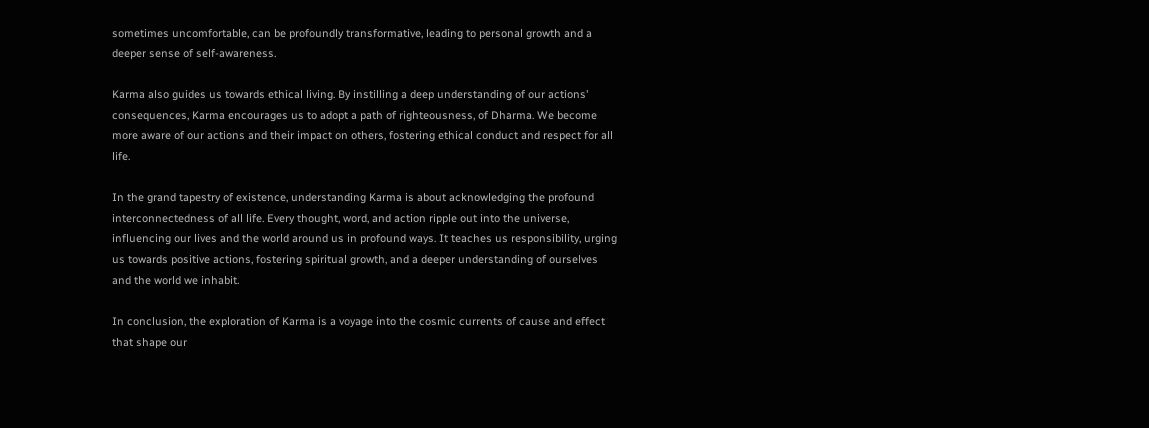sometimes uncomfortable, can be profoundly transformative, leading to personal growth and a deeper sense of self-awareness.

Karma also guides us towards ethical living. By instilling a deep understanding of our actions' consequences, Karma encourages us to adopt a path of righteousness, of Dharma. We become more aware of our actions and their impact on others, fostering ethical conduct and respect for all life.

In the grand tapestry of existence, understanding Karma is about acknowledging the profound interconnectedness of all life. Every thought, word, and action ripple out into the universe, influencing our lives and the world around us in profound ways. It teaches us responsibility, urging us towards positive actions, fostering spiritual growth, and a deeper understanding of ourselves and the world we inhabit.

In conclusion, the exploration of Karma is a voyage into the cosmic currents of cause and effect that shape our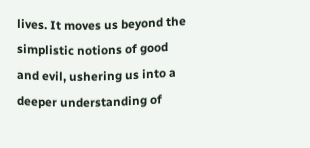lives. It moves us beyond the simplistic notions of good and evil, ushering us into a deeper understanding of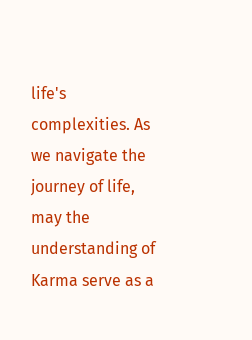life's complexities. As we navigate the journey of life, may the understanding of Karma serve as a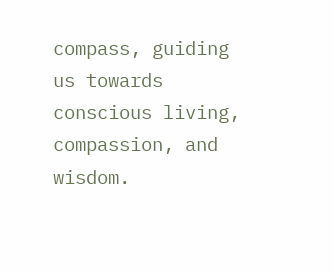compass, guiding us towards conscious living, compassion, and wisdom.